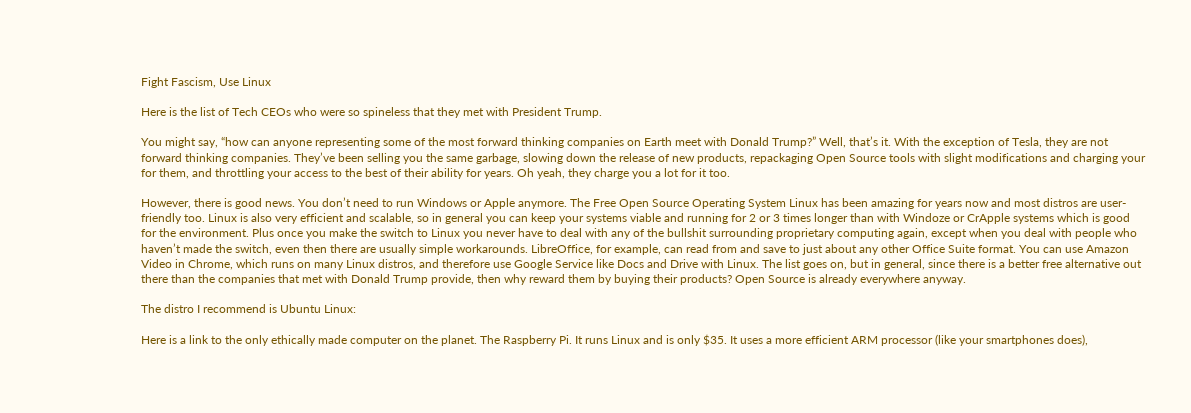Fight Fascism, Use Linux

Here is the list of Tech CEOs who were so spineless that they met with President Trump.

You might say, “how can anyone representing some of the most forward thinking companies on Earth meet with Donald Trump?” Well, that’s it. With the exception of Tesla, they are not forward thinking companies. They’ve been selling you the same garbage, slowing down the release of new products, repackaging Open Source tools with slight modifications and charging your for them, and throttling your access to the best of their ability for years. Oh yeah, they charge you a lot for it too.

However, there is good news. You don’t need to run Windows or Apple anymore. The Free Open Source Operating System Linux has been amazing for years now and most distros are user-friendly too. Linux is also very efficient and scalable, so in general you can keep your systems viable and running for 2 or 3 times longer than with Windoze or CrApple systems which is good for the environment. Plus once you make the switch to Linux you never have to deal with any of the bullshit surrounding proprietary computing again, except when you deal with people who haven’t made the switch, even then there are usually simple workarounds. LibreOffice, for example, can read from and save to just about any other Office Suite format. You can use Amazon Video in Chrome, which runs on many Linux distros, and therefore use Google Service like Docs and Drive with Linux. The list goes on, but in general, since there is a better free alternative out there than the companies that met with Donald Trump provide, then why reward them by buying their products? Open Source is already everywhere anyway.

The distro I recommend is Ubuntu Linux:

Here is a link to the only ethically made computer on the planet. The Raspberry Pi. It runs Linux and is only $35. It uses a more efficient ARM processor (like your smartphones does),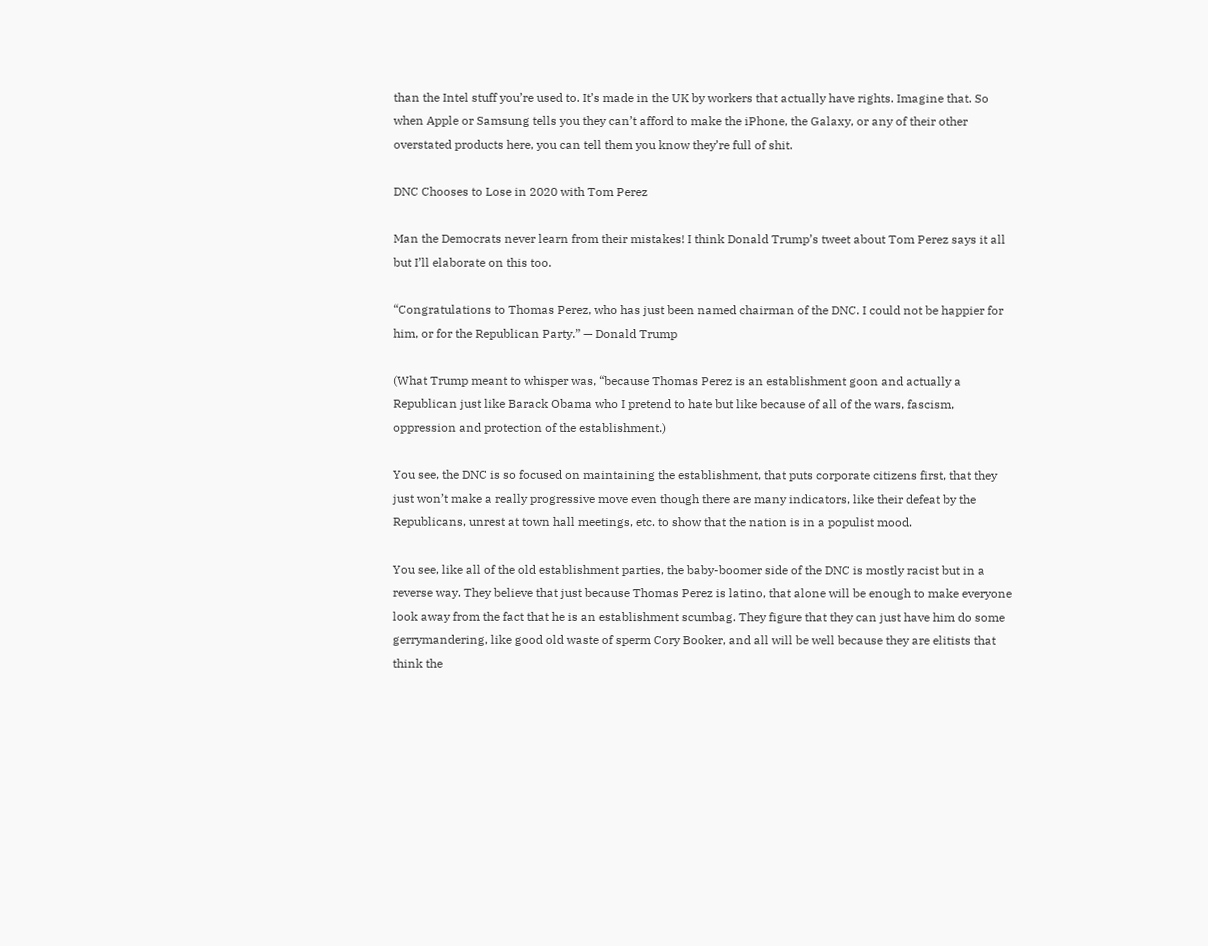than the Intel stuff you’re used to. It’s made in the UK by workers that actually have rights. Imagine that. So when Apple or Samsung tells you they can’t afford to make the iPhone, the Galaxy, or any of their other overstated products here, you can tell them you know they’re full of shit.

DNC Chooses to Lose in 2020 with Tom Perez

Man the Democrats never learn from their mistakes! I think Donald Trump’s tweet about Tom Perez says it all but I’ll elaborate on this too.

“Congratulations to Thomas Perez, who has just been named chairman of the DNC. I could not be happier for him, or for the Republican Party.” — Donald Trump

(What Trump meant to whisper was, “because Thomas Perez is an establishment goon and actually a Republican just like Barack Obama who I pretend to hate but like because of all of the wars, fascism, oppression and protection of the establishment.)

You see, the DNC is so focused on maintaining the establishment, that puts corporate citizens first, that they just won’t make a really progressive move even though there are many indicators, like their defeat by the Republicans, unrest at town hall meetings, etc. to show that the nation is in a populist mood.

You see, like all of the old establishment parties, the baby-boomer side of the DNC is mostly racist but in a reverse way. They believe that just because Thomas Perez is latino, that alone will be enough to make everyone look away from the fact that he is an establishment scumbag. They figure that they can just have him do some gerrymandering, like good old waste of sperm Cory Booker, and all will be well because they are elitists that think the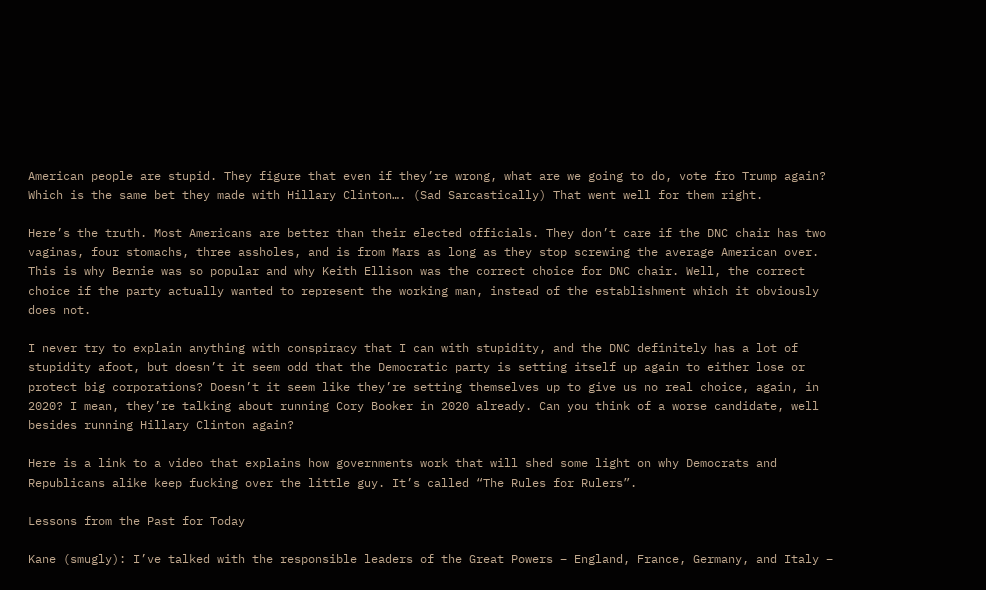American people are stupid. They figure that even if they’re wrong, what are we going to do, vote fro Trump again? Which is the same bet they made with Hillary Clinton…. (Sad Sarcastically) That went well for them right.

Here’s the truth. Most Americans are better than their elected officials. They don’t care if the DNC chair has two vaginas, four stomachs, three assholes, and is from Mars as long as they stop screwing the average American over. This is why Bernie was so popular and why Keith Ellison was the correct choice for DNC chair. Well, the correct choice if the party actually wanted to represent the working man, instead of the establishment which it obviously does not.

I never try to explain anything with conspiracy that I can with stupidity, and the DNC definitely has a lot of stupidity afoot, but doesn’t it seem odd that the Democratic party is setting itself up again to either lose or protect big corporations? Doesn’t it seem like they’re setting themselves up to give us no real choice, again, in 2020? I mean, they’re talking about running Cory Booker in 2020 already. Can you think of a worse candidate, well besides running Hillary Clinton again?

Here is a link to a video that explains how governments work that will shed some light on why Democrats and Republicans alike keep fucking over the little guy. It’s called “The Rules for Rulers”.

Lessons from the Past for Today

Kane (smugly): I’ve talked with the responsible leaders of the Great Powers – England, France, Germany, and Italy –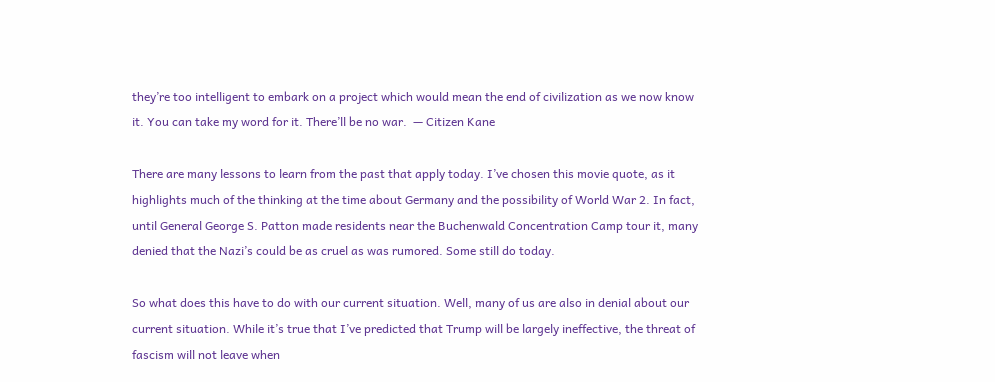they’re too intelligent to embark on a project which would mean the end of civilization as we now know it. You can take my word for it. There’ll be no war.  — Citizen Kane

There are many lessons to learn from the past that apply today. I’ve chosen this movie quote, as it highlights much of the thinking at the time about Germany and the possibility of World War 2. In fact, until General George S. Patton made residents near the Buchenwald Concentration Camp tour it, many denied that the Nazi’s could be as cruel as was rumored. Some still do today.

So what does this have to do with our current situation. Well, many of us are also in denial about our current situation. While it’s true that I’ve predicted that Trump will be largely ineffective, the threat of fascism will not leave when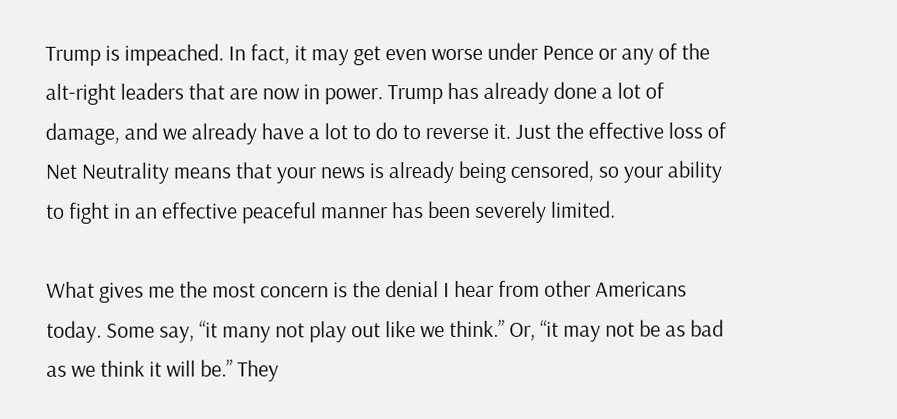Trump is impeached. In fact, it may get even worse under Pence or any of the alt-right leaders that are now in power. Trump has already done a lot of damage, and we already have a lot to do to reverse it. Just the effective loss of Net Neutrality means that your news is already being censored, so your ability to fight in an effective peaceful manner has been severely limited.

What gives me the most concern is the denial I hear from other Americans today. Some say, “it many not play out like we think.” Or, “it may not be as bad as we think it will be.” They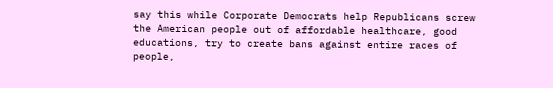say this while Corporate Democrats help Republicans screw the American people out of affordable healthcare, good educations, try to create bans against entire races of people,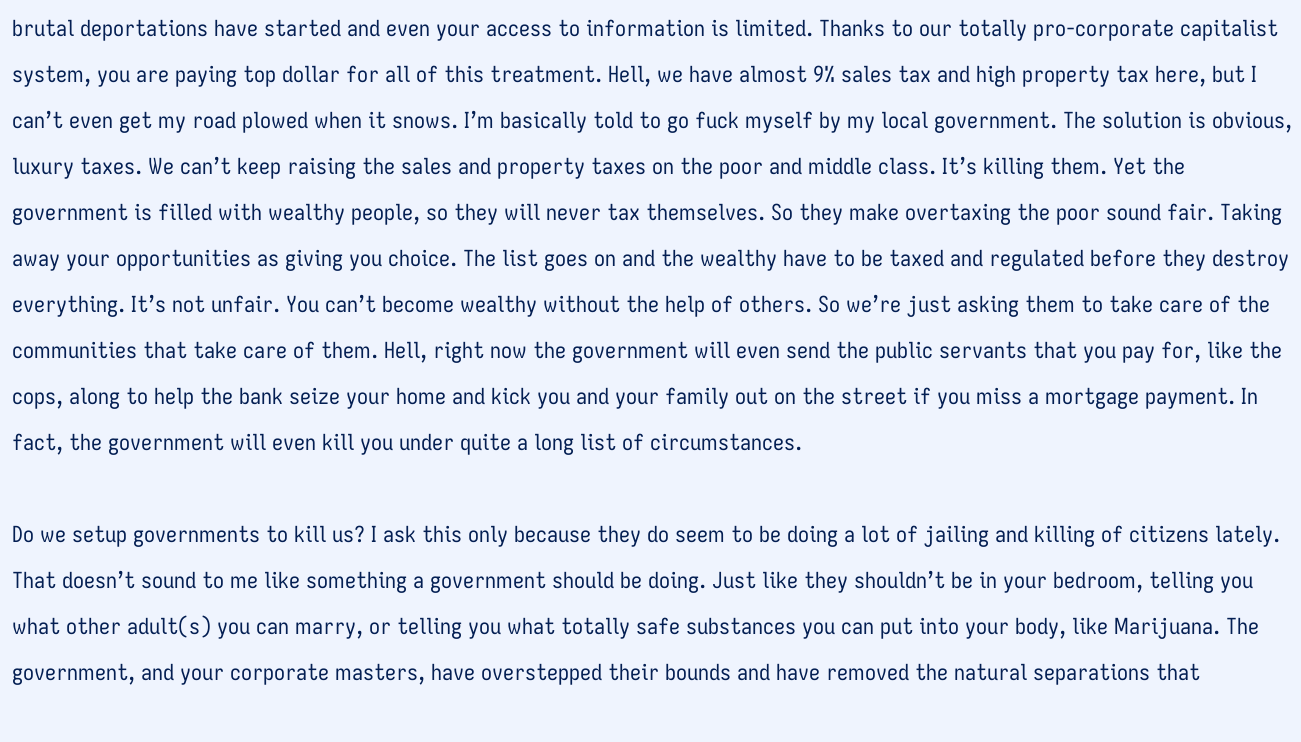brutal deportations have started and even your access to information is limited. Thanks to our totally pro-corporate capitalist system, you are paying top dollar for all of this treatment. Hell, we have almost 9% sales tax and high property tax here, but I can’t even get my road plowed when it snows. I’m basically told to go fuck myself by my local government. The solution is obvious, luxury taxes. We can’t keep raising the sales and property taxes on the poor and middle class. It’s killing them. Yet the government is filled with wealthy people, so they will never tax themselves. So they make overtaxing the poor sound fair. Taking away your opportunities as giving you choice. The list goes on and the wealthy have to be taxed and regulated before they destroy everything. It’s not unfair. You can’t become wealthy without the help of others. So we’re just asking them to take care of the communities that take care of them. Hell, right now the government will even send the public servants that you pay for, like the cops, along to help the bank seize your home and kick you and your family out on the street if you miss a mortgage payment. In fact, the government will even kill you under quite a long list of circumstances.

Do we setup governments to kill us? I ask this only because they do seem to be doing a lot of jailing and killing of citizens lately. That doesn’t sound to me like something a government should be doing. Just like they shouldn’t be in your bedroom, telling you what other adult(s) you can marry, or telling you what totally safe substances you can put into your body, like Marijuana. The government, and your corporate masters, have overstepped their bounds and have removed the natural separations that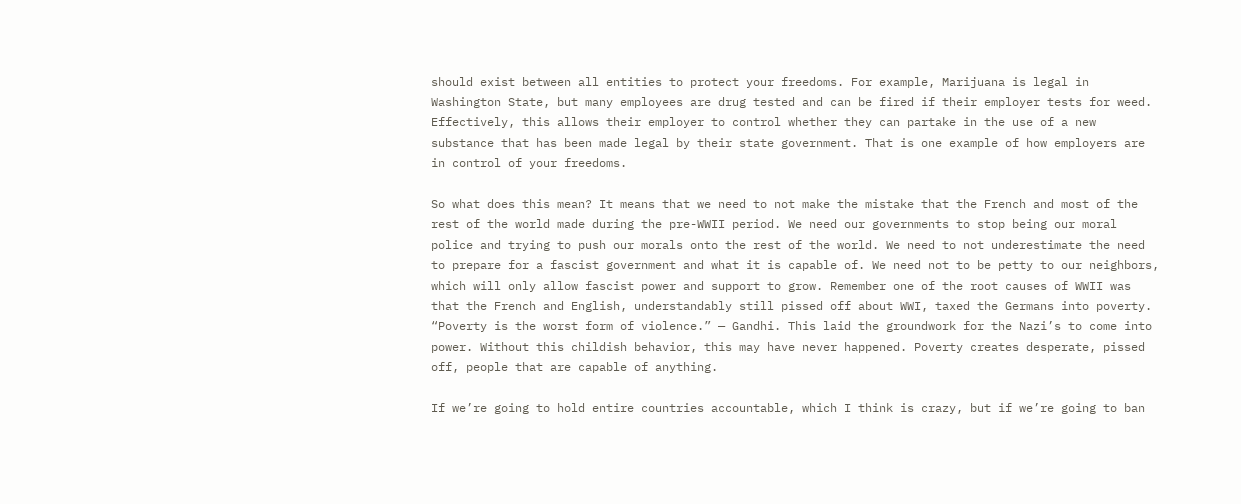should exist between all entities to protect your freedoms. For example, Marijuana is legal in Washington State, but many employees are drug tested and can be fired if their employer tests for weed. Effectively, this allows their employer to control whether they can partake in the use of a new substance that has been made legal by their state government. That is one example of how employers are in control of your freedoms.

So what does this mean? It means that we need to not make the mistake that the French and most of the rest of the world made during the pre-WWII period. We need our governments to stop being our moral police and trying to push our morals onto the rest of the world. We need to not underestimate the need to prepare for a fascist government and what it is capable of. We need not to be petty to our neighbors, which will only allow fascist power and support to grow. Remember one of the root causes of WWII was that the French and English, understandably still pissed off about WWI, taxed the Germans into poverty. “Poverty is the worst form of violence.” — Gandhi. This laid the groundwork for the Nazi’s to come into power. Without this childish behavior, this may have never happened. Poverty creates desperate, pissed off, people that are capable of anything.

If we’re going to hold entire countries accountable, which I think is crazy, but if we’re going to ban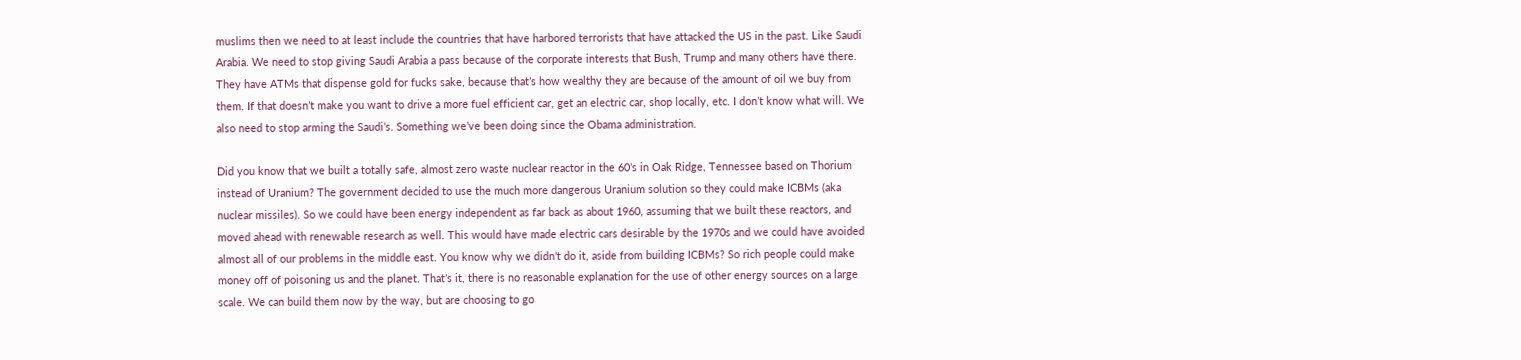muslims then we need to at least include the countries that have harbored terrorists that have attacked the US in the past. Like Saudi Arabia. We need to stop giving Saudi Arabia a pass because of the corporate interests that Bush, Trump and many others have there. They have ATMs that dispense gold for fucks sake, because that’s how wealthy they are because of the amount of oil we buy from them. If that doesn’t make you want to drive a more fuel efficient car, get an electric car, shop locally, etc. I don’t know what will. We also need to stop arming the Saudi’s. Something we’ve been doing since the Obama administration.

Did you know that we built a totally safe, almost zero waste nuclear reactor in the 60’s in Oak Ridge, Tennessee based on Thorium instead of Uranium? The government decided to use the much more dangerous Uranium solution so they could make ICBMs (aka nuclear missiles). So we could have been energy independent as far back as about 1960, assuming that we built these reactors, and moved ahead with renewable research as well. This would have made electric cars desirable by the 1970s and we could have avoided almost all of our problems in the middle east. You know why we didn’t do it, aside from building ICBMs? So rich people could make money off of poisoning us and the planet. That’s it, there is no reasonable explanation for the use of other energy sources on a large scale. We can build them now by the way, but are choosing to go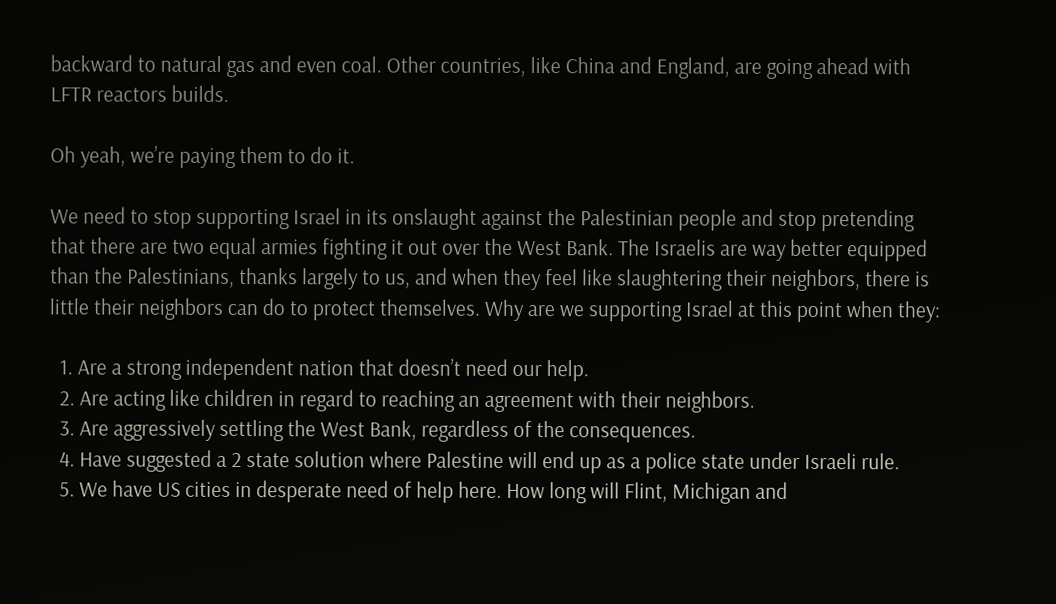backward to natural gas and even coal. Other countries, like China and England, are going ahead with LFTR reactors builds.

Oh yeah, we’re paying them to do it.

We need to stop supporting Israel in its onslaught against the Palestinian people and stop pretending that there are two equal armies fighting it out over the West Bank. The Israelis are way better equipped than the Palestinians, thanks largely to us, and when they feel like slaughtering their neighbors, there is little their neighbors can do to protect themselves. Why are we supporting Israel at this point when they:

  1. Are a strong independent nation that doesn’t need our help.
  2. Are acting like children in regard to reaching an agreement with their neighbors.
  3. Are aggressively settling the West Bank, regardless of the consequences.
  4. Have suggested a 2 state solution where Palestine will end up as a police state under Israeli rule.
  5. We have US cities in desperate need of help here. How long will Flint, Michigan and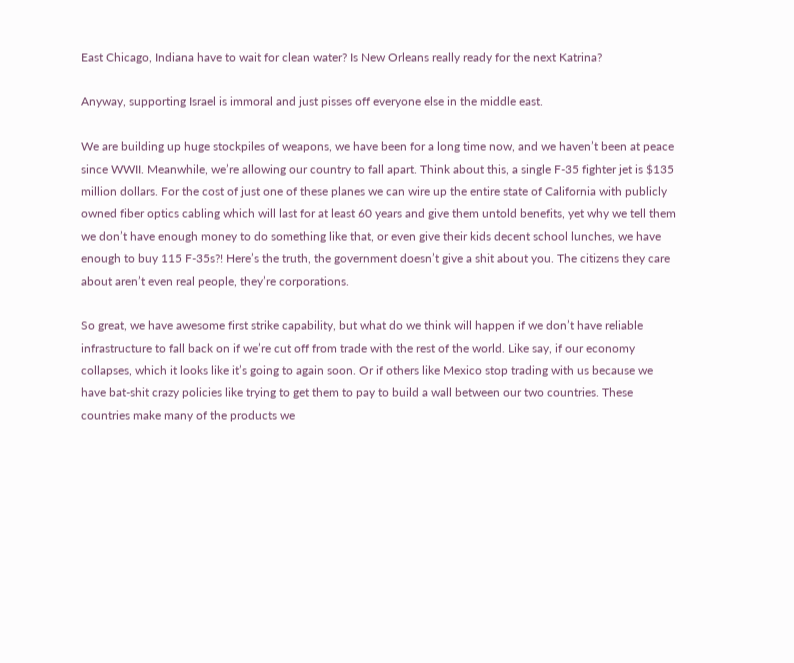East Chicago, Indiana have to wait for clean water? Is New Orleans really ready for the next Katrina?

Anyway, supporting Israel is immoral and just pisses off everyone else in the middle east.

We are building up huge stockpiles of weapons, we have been for a long time now, and we haven’t been at peace since WWII. Meanwhile, we’re allowing our country to fall apart. Think about this, a single F-35 fighter jet is $135 million dollars. For the cost of just one of these planes we can wire up the entire state of California with publicly owned fiber optics cabling which will last for at least 60 years and give them untold benefits, yet why we tell them we don’t have enough money to do something like that, or even give their kids decent school lunches, we have enough to buy 115 F-35s?! Here’s the truth, the government doesn’t give a shit about you. The citizens they care about aren’t even real people, they’re corporations.

So great, we have awesome first strike capability, but what do we think will happen if we don’t have reliable infrastructure to fall back on if we’re cut off from trade with the rest of the world. Like say, if our economy collapses, which it looks like it’s going to again soon. Or if others like Mexico stop trading with us because we have bat-shit crazy policies like trying to get them to pay to build a wall between our two countries. These countries make many of the products we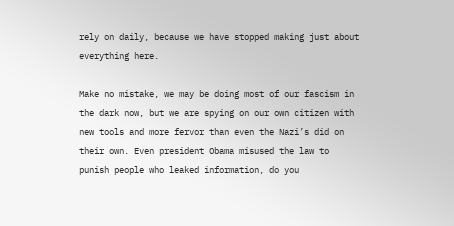rely on daily, because we have stopped making just about everything here.

Make no mistake, we may be doing most of our fascism in the dark now, but we are spying on our own citizen with new tools and more fervor than even the Nazi’s did on their own. Even president Obama misused the law to punish people who leaked information, do you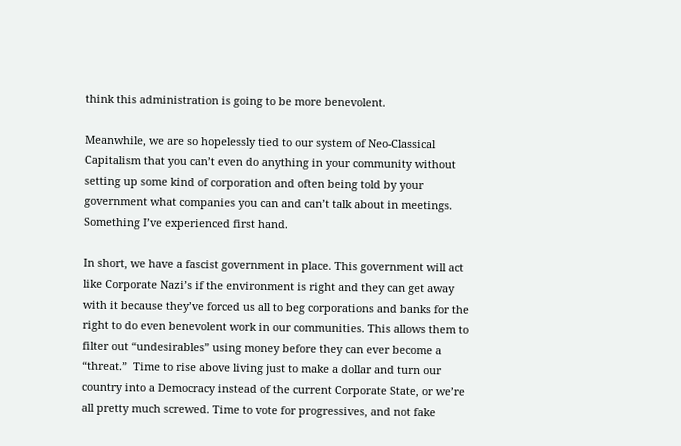think this administration is going to be more benevolent.

Meanwhile, we are so hopelessly tied to our system of Neo-Classical Capitalism that you can’t even do anything in your community without setting up some kind of corporation and often being told by your government what companies you can and can’t talk about in meetings. Something I’ve experienced first hand.

In short, we have a fascist government in place. This government will act like Corporate Nazi’s if the environment is right and they can get away with it because they’ve forced us all to beg corporations and banks for the right to do even benevolent work in our communities. This allows them to filter out “undesirables” using money before they can ever become a “threat.”  Time to rise above living just to make a dollar and turn our country into a Democracy instead of the current Corporate State, or we’re all pretty much screwed. Time to vote for progressives, and not fake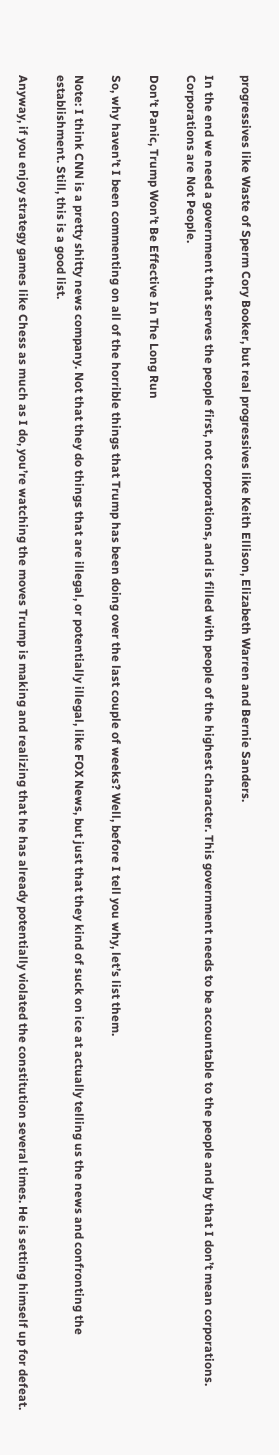progressives like Waste of Sperm Cory Booker, but real progressives like Keith Ellison, Elizabeth Warren and Bernie Sanders.

In the end we need a government that serves the people first, not corporations, and is filled with people of the highest character. This government needs to be accountable to the people and by that I don’t mean corporations. Corporations are Not People.

Don’t Panic, Trump Won’t Be Effective In The Long Run

So, why haven’t I been commenting on all of the horrible things that Trump has been doing over the last couple of weeks? Well, before I tell you why, let’s list them.

Note: I think CNN is a pretty shitty news company. Not that they do things that are illegal, or potentially illegal, like FOX News, but just that they kind of suck on ice at actually telling us the news and confronting the establishment. Still, this is a good list.

Anyway, if you enjoy strategy games like Chess as much as I do, you’re watching the moves Trump is making and realizing that he has already potentially violated the constitution several times. He is setting himself up for defeat.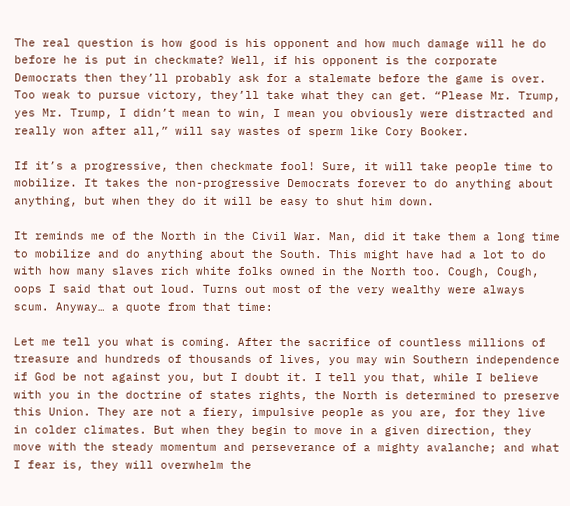The real question is how good is his opponent and how much damage will he do before he is put in checkmate? Well, if his opponent is the corporate Democrats then they’ll probably ask for a stalemate before the game is over. Too weak to pursue victory, they’ll take what they can get. “Please Mr. Trump, yes Mr. Trump, I didn’t mean to win, I mean you obviously were distracted and really won after all,” will say wastes of sperm like Cory Booker.

If it’s a progressive, then checkmate fool! Sure, it will take people time to mobilize. It takes the non-progressive Democrats forever to do anything about anything, but when they do it will be easy to shut him down.

It reminds me of the North in the Civil War. Man, did it take them a long time to mobilize and do anything about the South. This might have had a lot to do with how many slaves rich white folks owned in the North too. Cough, Cough, oops I said that out loud. Turns out most of the very wealthy were always scum. Anyway… a quote from that time:

Let me tell you what is coming. After the sacrifice of countless millions of treasure and hundreds of thousands of lives, you may win Southern independence if God be not against you, but I doubt it. I tell you that, while I believe with you in the doctrine of states rights, the North is determined to preserve this Union. They are not a fiery, impulsive people as you are, for they live in colder climates. But when they begin to move in a given direction, they move with the steady momentum and perseverance of a mighty avalanche; and what I fear is, they will overwhelm the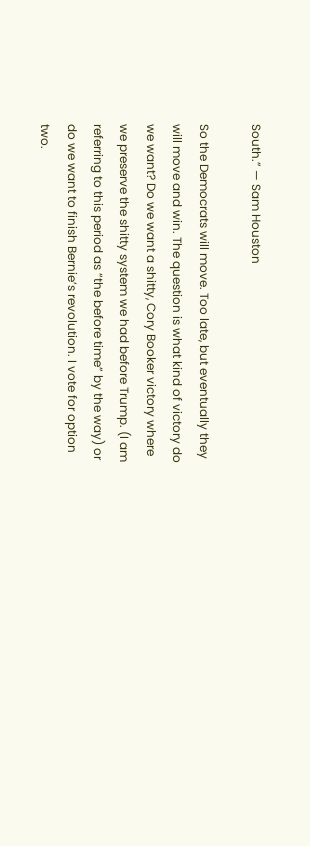South.” — Sam Houston

So the Democrats will move. Too late, but eventually they will move and win. The question is what kind of victory do we want? Do we want a shitty, Cory Booker victory where we preserve the shitty system we had before Trump. (I am referring to this period as “the before time” by the way) or do we want to finish Bernie’s revolution. I vote for option two.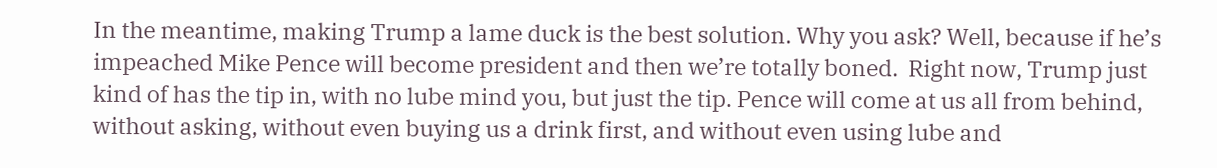In the meantime, making Trump a lame duck is the best solution. Why you ask? Well, because if he’s impeached Mike Pence will become president and then we’re totally boned.  Right now, Trump just kind of has the tip in, with no lube mind you, but just the tip. Pence will come at us all from behind, without asking, without even buying us a drink first, and without even using lube and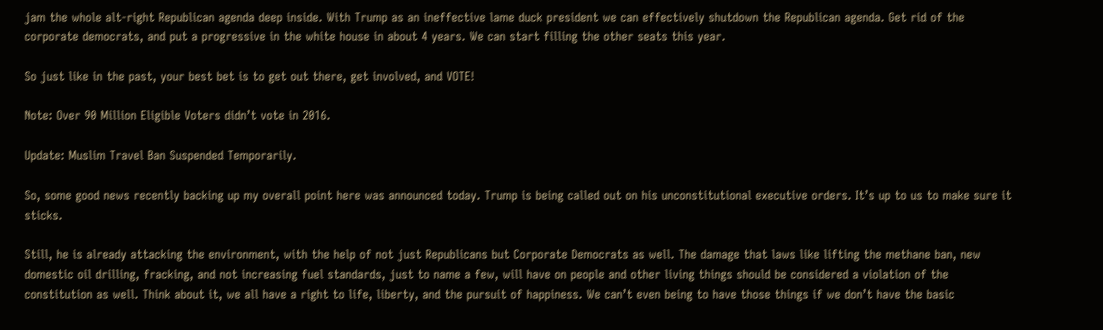jam the whole alt-right Republican agenda deep inside. With Trump as an ineffective lame duck president we can effectively shutdown the Republican agenda. Get rid of the corporate democrats, and put a progressive in the white house in about 4 years. We can start filling the other seats this year.

So just like in the past, your best bet is to get out there, get involved, and VOTE!

Note: Over 90 Million Eligible Voters didn’t vote in 2016.

Update: Muslim Travel Ban Suspended Temporarily.

So, some good news recently backing up my overall point here was announced today. Trump is being called out on his unconstitutional executive orders. It’s up to us to make sure it sticks.

Still, he is already attacking the environment, with the help of not just Republicans but Corporate Democrats as well. The damage that laws like lifting the methane ban, new domestic oil drilling, fracking, and not increasing fuel standards, just to name a few, will have on people and other living things should be considered a violation of the constitution as well. Think about it, we all have a right to life, liberty, and the pursuit of happiness. We can’t even being to have those things if we don’t have the basic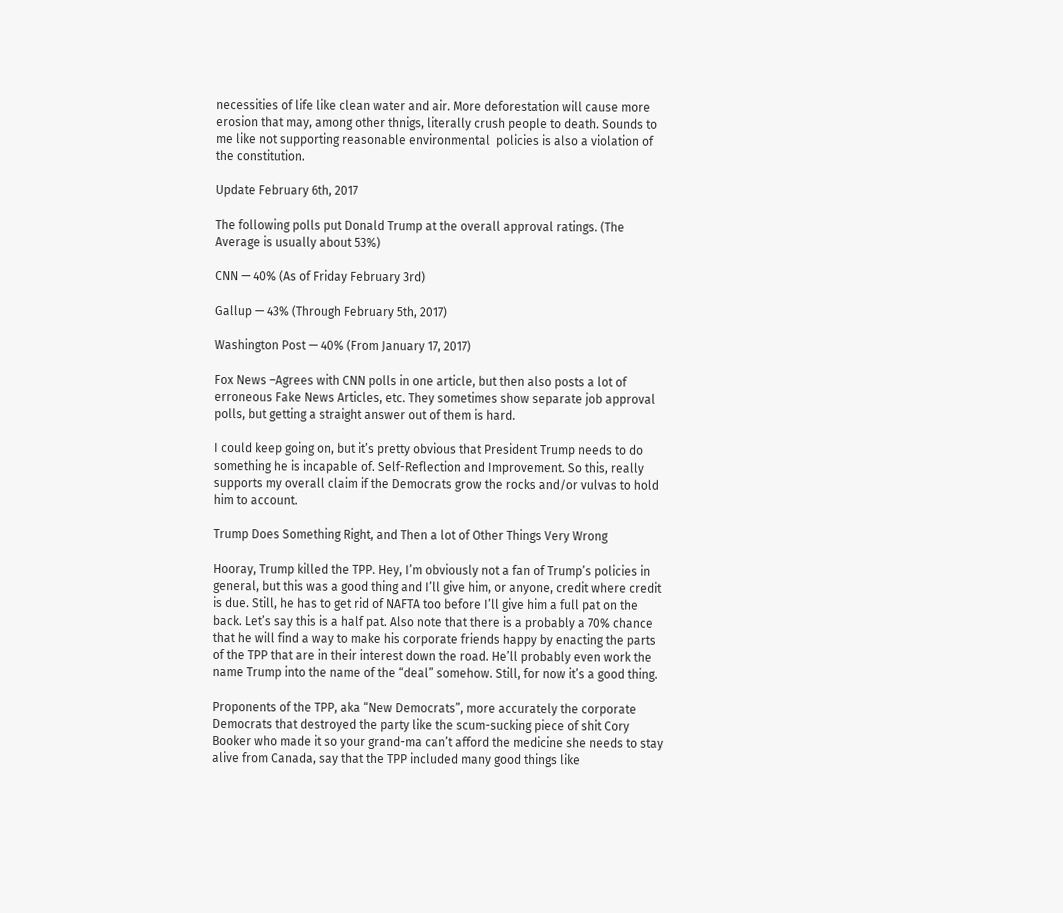necessities of life like clean water and air. More deforestation will cause more erosion that may, among other thnigs, literally crush people to death. Sounds to me like not supporting reasonable environmental  policies is also a violation of the constitution.

Update February 6th, 2017

The following polls put Donald Trump at the overall approval ratings. (The Average is usually about 53%)

CNN — 40% (As of Friday February 3rd)

Gallup — 43% (Through February 5th, 2017)

Washington Post — 40% (From January 17, 2017)

Fox News –Agrees with CNN polls in one article, but then also posts a lot of erroneous Fake News Articles, etc. They sometimes show separate job approval polls, but getting a straight answer out of them is hard.

I could keep going on, but it’s pretty obvious that President Trump needs to do something he is incapable of. Self-Reflection and Improvement. So this, really supports my overall claim if the Democrats grow the rocks and/or vulvas to hold him to account.

Trump Does Something Right, and Then a lot of Other Things Very Wrong

Hooray, Trump killed the TPP. Hey, I’m obviously not a fan of Trump’s policies in general, but this was a good thing and I’ll give him, or anyone, credit where credit is due. Still, he has to get rid of NAFTA too before I’ll give him a full pat on the back. Let’s say this is a half pat. Also note that there is a probably a 70% chance that he will find a way to make his corporate friends happy by enacting the parts of the TPP that are in their interest down the road. He’ll probably even work the name Trump into the name of the “deal” somehow. Still, for now it’s a good thing.

Proponents of the TPP, aka “New Democrats”, more accurately the corporate Democrats that destroyed the party like the scum-sucking piece of shit Cory Booker who made it so your grand-ma can’t afford the medicine she needs to stay alive from Canada, say that the TPP included many good things like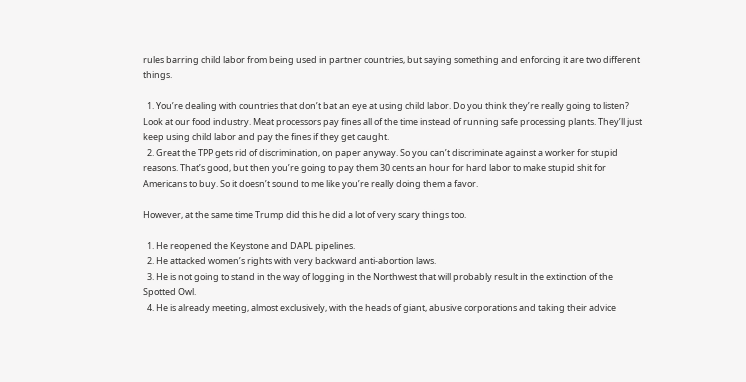rules barring child labor from being used in partner countries, but saying something and enforcing it are two different things.

  1. You’re dealing with countries that don’t bat an eye at using child labor. Do you think they’re really going to listen? Look at our food industry. Meat processors pay fines all of the time instead of running safe processing plants. They’ll just keep using child labor and pay the fines if they get caught.
  2. Great the TPP gets rid of discrimination, on paper anyway. So you can’t discriminate against a worker for stupid reasons. That’s good, but then you’re going to pay them 30 cents an hour for hard labor to make stupid shit for Americans to buy. So it doesn’t sound to me like you’re really doing them a favor.

However, at the same time Trump did this he did a lot of very scary things too.

  1. He reopened the Keystone and DAPL pipelines.
  2. He attacked women’s rights with very backward anti-abortion laws.
  3. He is not going to stand in the way of logging in the Northwest that will probably result in the extinction of the Spotted Owl.
  4. He is already meeting, almost exclusively, with the heads of giant, abusive corporations and taking their advice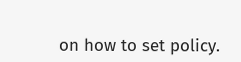on how to set policy.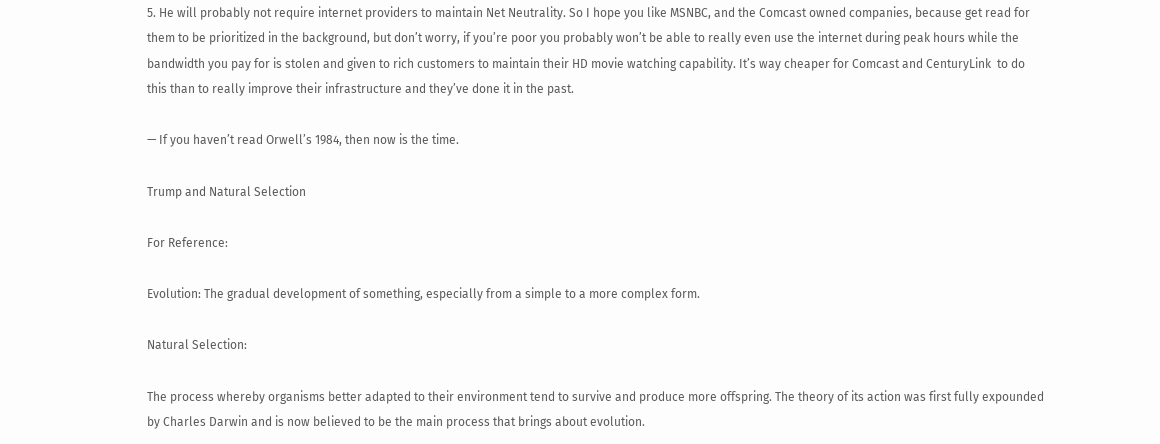5. He will probably not require internet providers to maintain Net Neutrality. So I hope you like MSNBC, and the Comcast owned companies, because get read for them to be prioritized in the background, but don’t worry, if you’re poor you probably won’t be able to really even use the internet during peak hours while the bandwidth you pay for is stolen and given to rich customers to maintain their HD movie watching capability. It’s way cheaper for Comcast and CenturyLink  to do this than to really improve their infrastructure and they’ve done it in the past.

— If you haven’t read Orwell’s 1984, then now is the time.

Trump and Natural Selection

For Reference:

Evolution: The gradual development of something, especially from a simple to a more complex form.

Natural Selection:

The process whereby organisms better adapted to their environment tend to survive and produce more offspring. The theory of its action was first fully expounded by Charles Darwin and is now believed to be the main process that brings about evolution.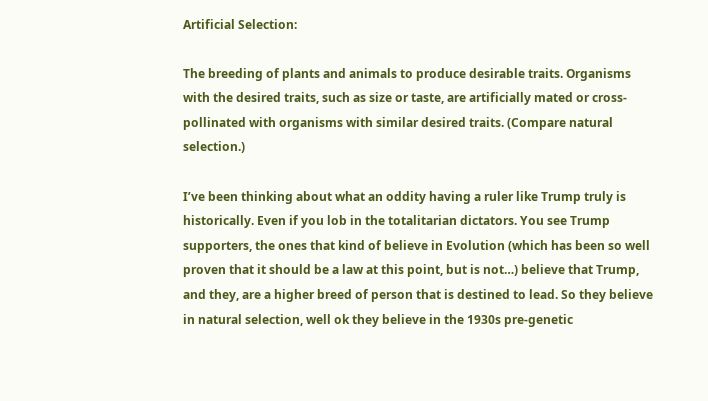Artificial Selection:

The breeding of plants and animals to produce desirable traits. Organisms with the desired traits, such as size or taste, are artificially mated or cross-pollinated with organisms with similar desired traits. (Compare natural selection.)

I’ve been thinking about what an oddity having a ruler like Trump truly is historically. Even if you lob in the totalitarian dictators. You see Trump supporters, the ones that kind of believe in Evolution (which has been so well proven that it should be a law at this point, but is not…) believe that Trump, and they, are a higher breed of person that is destined to lead. So they believe in natural selection, well ok they believe in the 1930s pre-genetic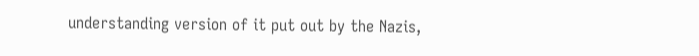understanding version of it put out by the Nazis,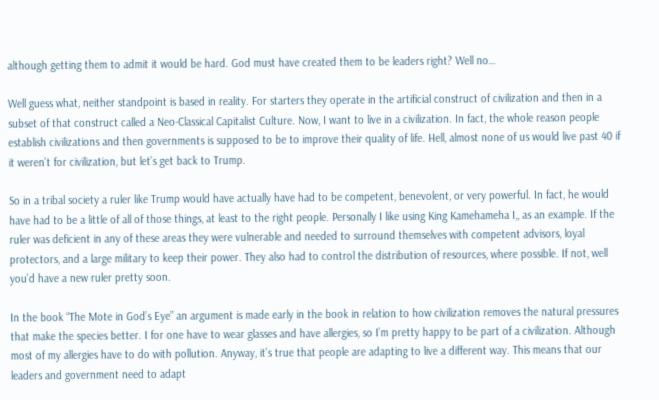although getting them to admit it would be hard. God must have created them to be leaders right? Well no…

Well guess what, neither standpoint is based in reality. For starters they operate in the artificial construct of civilization and then in a subset of that construct called a Neo-Classical Capitalist Culture. Now, I want to live in a civilization. In fact, the whole reason people establish civilizations and then governments is supposed to be to improve their quality of life. Hell, almost none of us would live past 40 if it weren’t for civilization, but let’s get back to Trump.

So in a tribal society a ruler like Trump would have actually have had to be competent, benevolent, or very powerful. In fact, he would have had to be a little of all of those things, at least to the right people. Personally I like using King Kamehameha I,, as an example. If the ruler was deficient in any of these areas they were vulnerable and needed to surround themselves with competent advisors, loyal protectors, and a large military to keep their power. They also had to control the distribution of resources, where possible. If not, well you’d have a new ruler pretty soon.

In the book “The Mote in God’s Eye” an argument is made early in the book in relation to how civilization removes the natural pressures that make the species better. I for one have to wear glasses and have allergies, so I’m pretty happy to be part of a civilization. Although most of my allergies have to do with pollution. Anyway, it’s true that people are adapting to live a different way. This means that our leaders and government need to adapt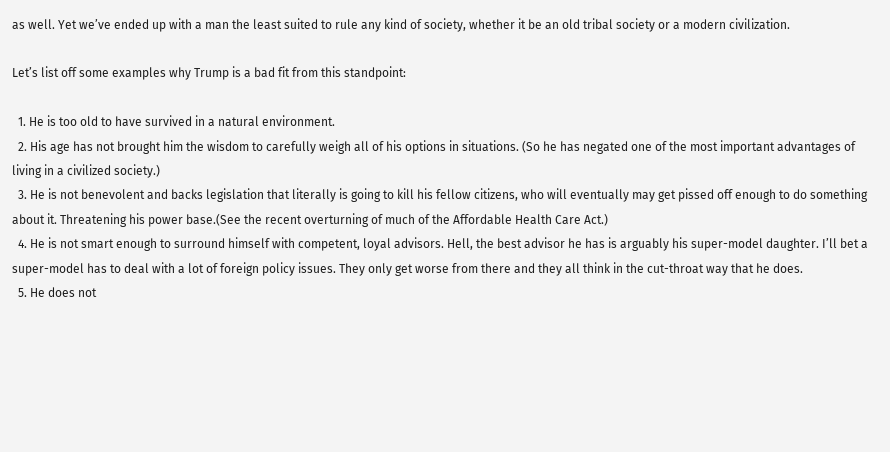as well. Yet we’ve ended up with a man the least suited to rule any kind of society, whether it be an old tribal society or a modern civilization.

Let’s list off some examples why Trump is a bad fit from this standpoint:

  1. He is too old to have survived in a natural environment.
  2. His age has not brought him the wisdom to carefully weigh all of his options in situations. (So he has negated one of the most important advantages of living in a civilized society.)
  3. He is not benevolent and backs legislation that literally is going to kill his fellow citizens, who will eventually may get pissed off enough to do something about it. Threatening his power base.(See the recent overturning of much of the Affordable Health Care Act.)
  4. He is not smart enough to surround himself with competent, loyal advisors. Hell, the best advisor he has is arguably his super-model daughter. I’ll bet a super-model has to deal with a lot of foreign policy issues. They only get worse from there and they all think in the cut-throat way that he does.
  5. He does not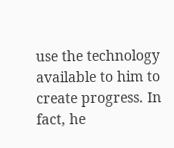use the technology available to him to create progress. In fact, he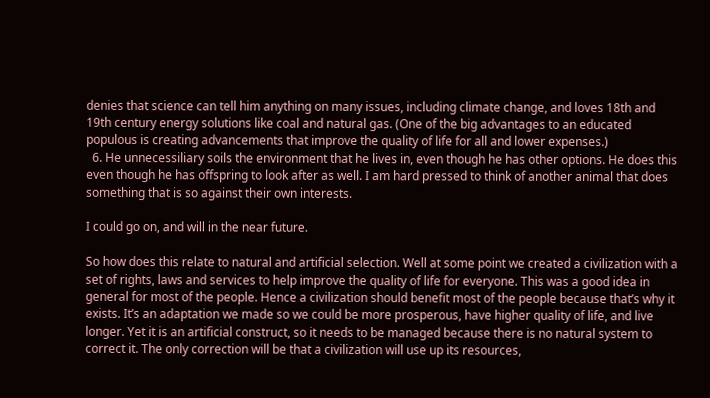denies that science can tell him anything on many issues, including climate change, and loves 18th and 19th century energy solutions like coal and natural gas. (One of the big advantages to an educated populous is creating advancements that improve the quality of life for all and lower expenses.)
  6. He unnecessiliary soils the environment that he lives in, even though he has other options. He does this even though he has offspring to look after as well. I am hard pressed to think of another animal that does something that is so against their own interests.

I could go on, and will in the near future.

So how does this relate to natural and artificial selection. Well at some point we created a civilization with a set of rights, laws and services to help improve the quality of life for everyone. This was a good idea in general for most of the people. Hence a civilization should benefit most of the people because that’s why it exists. It’s an adaptation we made so we could be more prosperous, have higher quality of life, and live longer. Yet it is an artificial construct, so it needs to be managed because there is no natural system to correct it. The only correction will be that a civilization will use up its resources,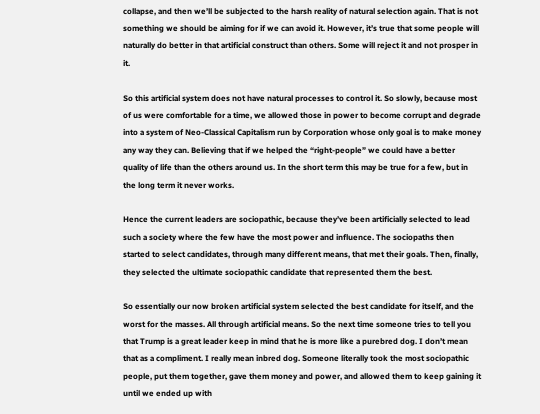collapse, and then we’ll be subjected to the harsh reality of natural selection again. That is not something we should be aiming for if we can avoid it. However, it’s true that some people will naturally do better in that artificial construct than others. Some will reject it and not prosper in it.

So this artificial system does not have natural processes to control it. So slowly, because most of us were comfortable for a time, we allowed those in power to become corrupt and degrade into a system of Neo-Classical Capitalism run by Corporation whose only goal is to make money any way they can. Believing that if we helped the “right-people” we could have a better quality of life than the others around us. In the short term this may be true for a few, but in the long term it never works.

Hence the current leaders are sociopathic, because they’ve been artificially selected to lead such a society where the few have the most power and influence. The sociopaths then started to select candidates, through many different means, that met their goals. Then, finally, they selected the ultimate sociopathic candidate that represented them the best.

So essentially our now broken artificial system selected the best candidate for itself, and the worst for the masses. All through artificial means. So the next time someone tries to tell you that Trump is a great leader keep in mind that he is more like a purebred dog. I don’t mean that as a compliment. I really mean inbred dog. Someone literally took the most sociopathic people, put them together, gave them money and power, and allowed them to keep gaining it until we ended up with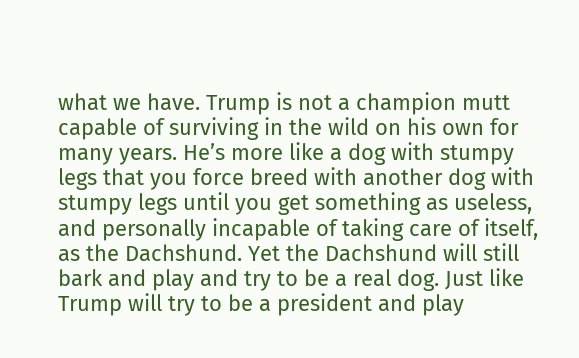what we have. Trump is not a champion mutt capable of surviving in the wild on his own for many years. He’s more like a dog with stumpy legs that you force breed with another dog with stumpy legs until you get something as useless, and personally incapable of taking care of itself, as the Dachshund. Yet the Dachshund will still bark and play and try to be a real dog. Just like Trump will try to be a president and play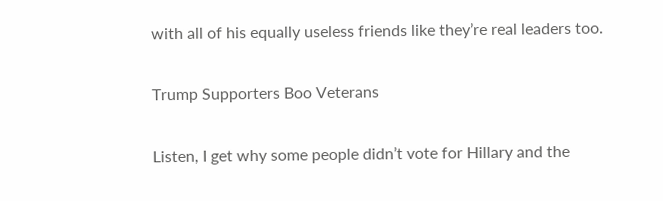with all of his equally useless friends like they’re real leaders too.

Trump Supporters Boo Veterans

Listen, I get why some people didn’t vote for Hillary and the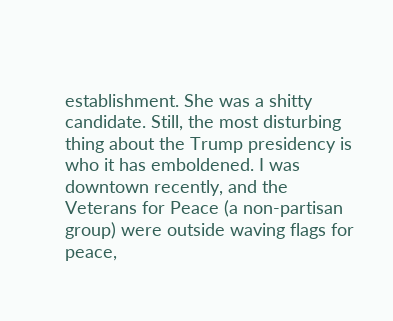establishment. She was a shitty candidate. Still, the most disturbing thing about the Trump presidency is who it has emboldened. I was downtown recently, and the Veterans for Peace (a non-partisan group) were outside waving flags for peace,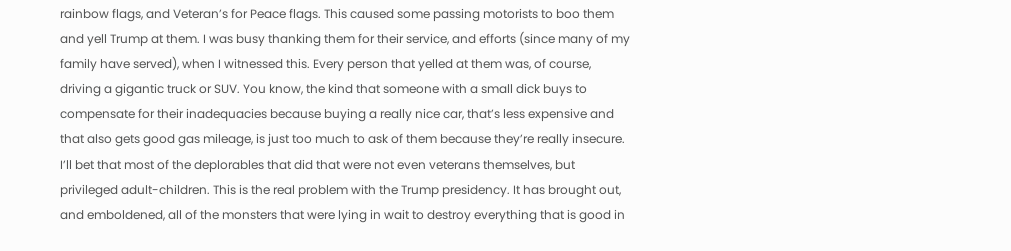rainbow flags, and Veteran’s for Peace flags. This caused some passing motorists to boo them and yell Trump at them. I was busy thanking them for their service, and efforts (since many of my family have served), when I witnessed this. Every person that yelled at them was, of course, driving a gigantic truck or SUV. You know, the kind that someone with a small dick buys to compensate for their inadequacies because buying a really nice car, that’s less expensive and that also gets good gas mileage, is just too much to ask of them because they’re really insecure. I’ll bet that most of the deplorables that did that were not even veterans themselves, but privileged adult-children. This is the real problem with the Trump presidency. It has brought out, and emboldened, all of the monsters that were lying in wait to destroy everything that is good in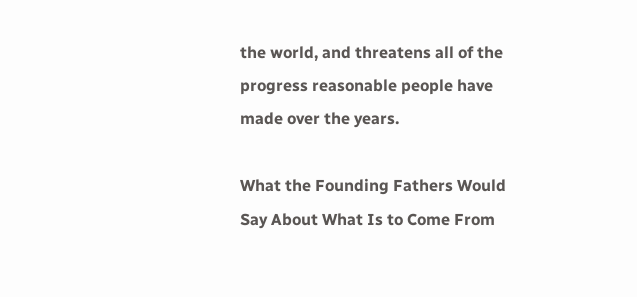the world, and threatens all of the progress reasonable people have made over the years.

What the Founding Fathers Would Say About What Is to Come From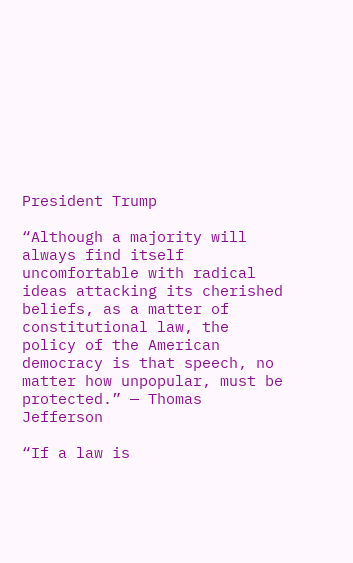President Trump

“Although a majority will always find itself uncomfortable with radical ideas attacking its cherished beliefs, as a matter of constitutional law, the policy of the American democracy is that speech, no matter how unpopular, must be protected.” — Thomas Jefferson

“If a law is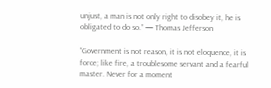unjust, a man is not only right to disobey it, he is obligated to do so.” — Thomas Jefferson

“Government is not reason, it is not eloquence, it is force; like fire, a troublesome servant and a fearful master. Never for a moment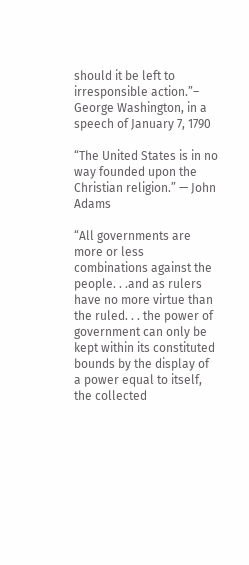should it be left to irresponsible action.”– George Washington, in a speech of January 7, 1790

“The United States is in no way founded upon the Christian religion.” — John Adams

“All governments are more or less combinations against the people. . .and as rulers have no more virtue than the ruled. . . the power of government can only be kept within its constituted bounds by the display of a power equal to itself, the collected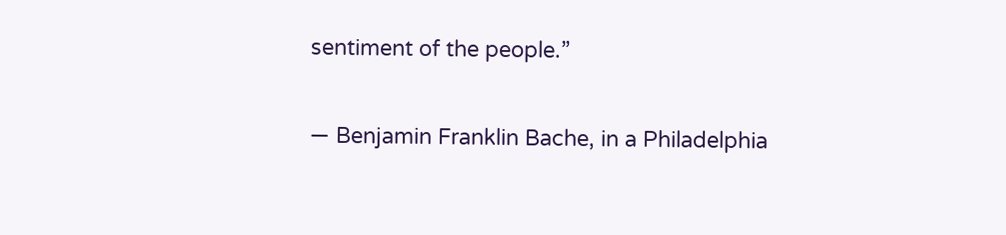sentiment of the people.”

— Benjamin Franklin Bache, in a Philadelphia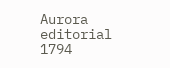Aurora editorial 1794